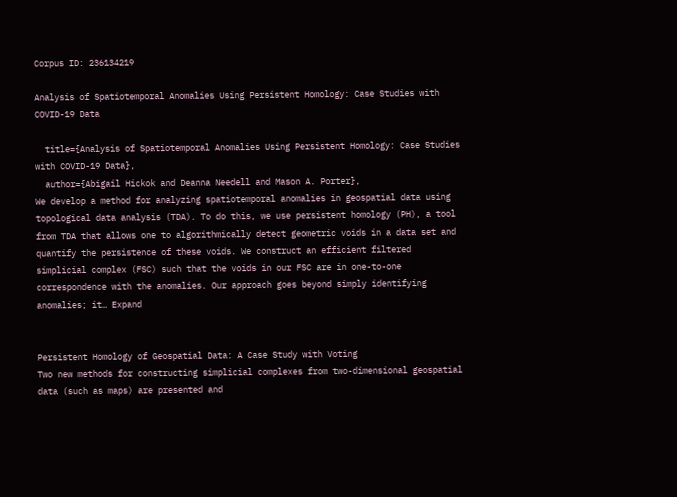Corpus ID: 236134219

Analysis of Spatiotemporal Anomalies Using Persistent Homology: Case Studies with COVID-19 Data

  title={Analysis of Spatiotemporal Anomalies Using Persistent Homology: Case Studies with COVID-19 Data},
  author={Abigail Hickok and Deanna Needell and Mason A. Porter},
We develop a method for analyzing spatiotemporal anomalies in geospatial data using topological data analysis (TDA). To do this, we use persistent homology (PH), a tool from TDA that allows one to algorithmically detect geometric voids in a data set and quantify the persistence of these voids. We construct an efficient filtered simplicial complex (FSC) such that the voids in our FSC are in one-to-one correspondence with the anomalies. Our approach goes beyond simply identifying anomalies; it… Expand


Persistent Homology of Geospatial Data: A Case Study with Voting
Two new methods for constructing simplicial complexes from two-dimensional geospatial data (such as maps) are presented and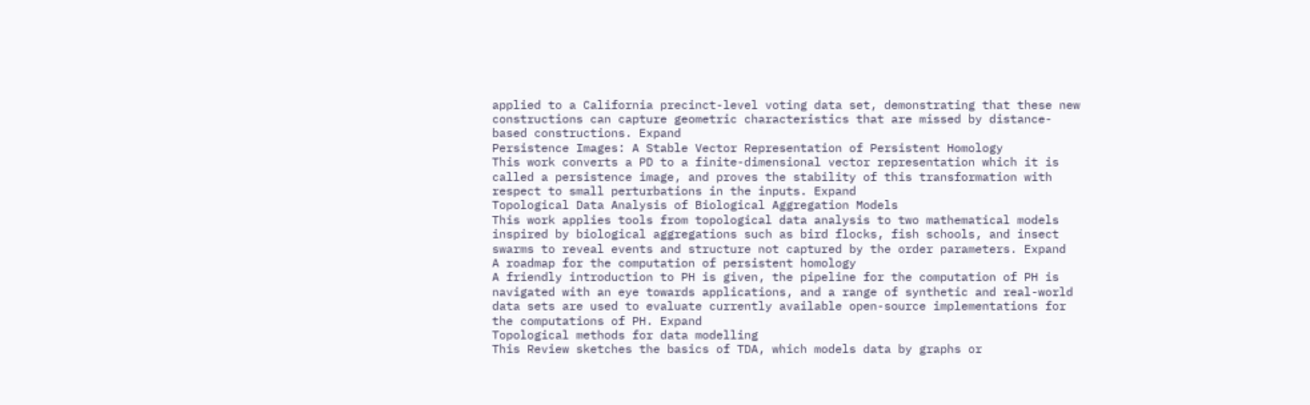applied to a California precinct-level voting data set, demonstrating that these new constructions can capture geometric characteristics that are missed by distance-based constructions. Expand
Persistence Images: A Stable Vector Representation of Persistent Homology
This work converts a PD to a finite-dimensional vector representation which it is called a persistence image, and proves the stability of this transformation with respect to small perturbations in the inputs. Expand
Topological Data Analysis of Biological Aggregation Models
This work applies tools from topological data analysis to two mathematical models inspired by biological aggregations such as bird flocks, fish schools, and insect swarms to reveal events and structure not captured by the order parameters. Expand
A roadmap for the computation of persistent homology
A friendly introduction to PH is given, the pipeline for the computation of PH is navigated with an eye towards applications, and a range of synthetic and real-world data sets are used to evaluate currently available open-source implementations for the computations of PH. Expand
Topological methods for data modelling
This Review sketches the basics of TDA, which models data by graphs or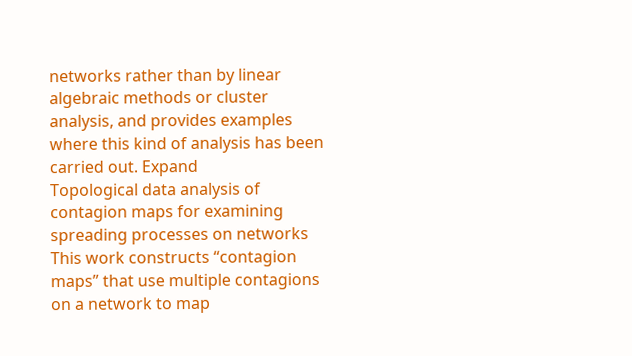networks rather than by linear algebraic methods or cluster analysis, and provides examples where this kind of analysis has been carried out. Expand
Topological data analysis of contagion maps for examining spreading processes on networks
This work constructs “contagion maps” that use multiple contagions on a network to map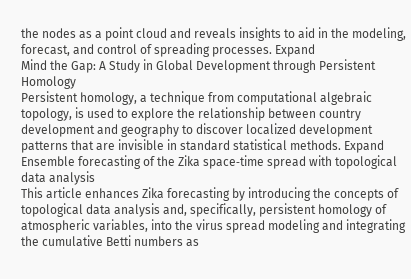the nodes as a point cloud and reveals insights to aid in the modeling, forecast, and control of spreading processes. Expand
Mind the Gap: A Study in Global Development through Persistent Homology
Persistent homology, a technique from computational algebraic topology, is used to explore the relationship between country development and geography to discover localized development patterns that are invisible in standard statistical methods. Expand
Ensemble forecasting of the Zika space‐time spread with topological data analysis
This article enhances Zika forecasting by introducing the concepts of topological data analysis and, specifically, persistent homology of atmospheric variables, into the virus spread modeling and integrating the cumulative Betti numbers as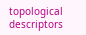topological descriptors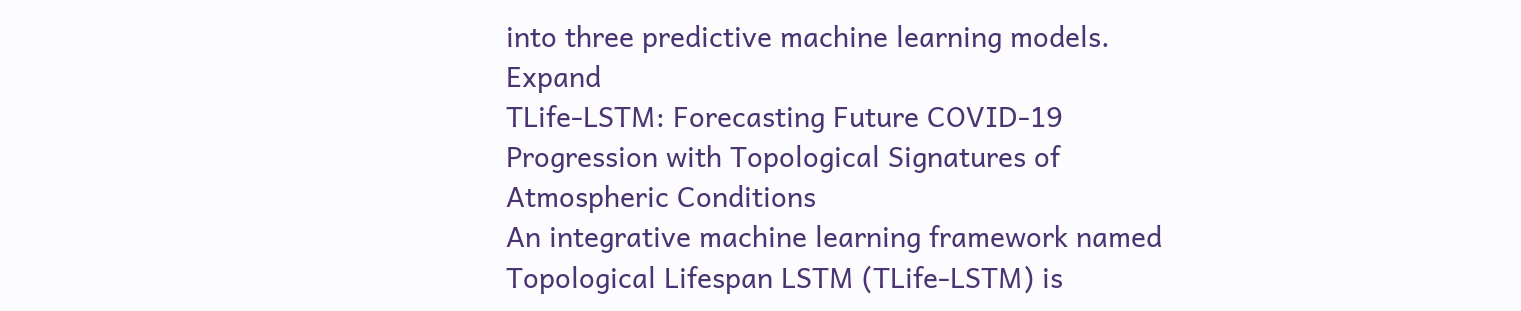into three predictive machine learning models. Expand
TLife-LSTM: Forecasting Future COVID-19 Progression with Topological Signatures of Atmospheric Conditions
An integrative machine learning framework named Topological Lifespan LSTM (TLife-LSTM) is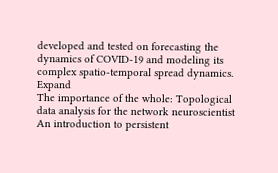developed and tested on forecasting the dynamics of COVID-19 and modeling its complex spatio-temporal spread dynamics. Expand
The importance of the whole: Topological data analysis for the network neuroscientist
An introduction to persistent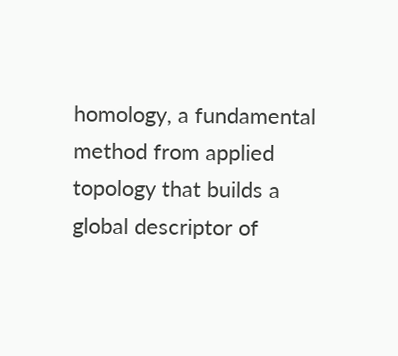homology, a fundamental method from applied topology that builds a global descriptor of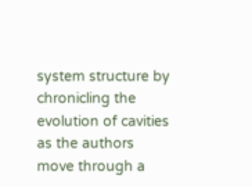system structure by chronicling the evolution of cavities as the authors move through a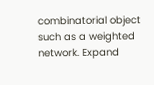combinatorial object such as a weighted network. Expand